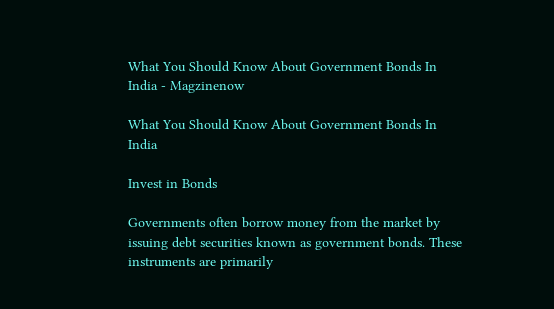What You Should Know About Government Bonds In India - Magzinenow

What You Should Know About Government Bonds In India

Invest in Bonds

Governments often borrow money from the market by issuing debt securities known as government bonds. These instruments are primarily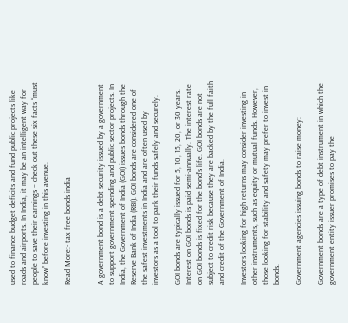used to finance budget deficits and fund public projects like roads and airports. In India, it may be an intelligent way for people to save their earnings – check out these six facts “must know” before investing in this avenue.

Read More:- tax free bonds india


A government bond is a debt security issued by a government to support government spending and public sector projects. In India, the Government of India (GOI) issues bonds through the Reserve Bank of India (RBI). GOI bonds are considered one of the safest investments in India and are often used by investors as a tool to park their funds safely and securely.

GOI bonds are typically issued for 5, 10, 15, 20, or 30 years. Interest on GOI bonds is paid semi-annually. The interest rate on GOI bonds is fixed for the bond’s life. GOI bonds are not subject to credit risk because they are backed by the full faith and credit of the Government of India.

Investors looking for high returns may consider investing in other instruments, such as equity or mutual funds. However, those looking for stability and safety may prefer to invest in bonds.

Government agencies issuing bonds to raise money:

Government bonds are a type of debt instrument in which the government entity issuer promises to pay the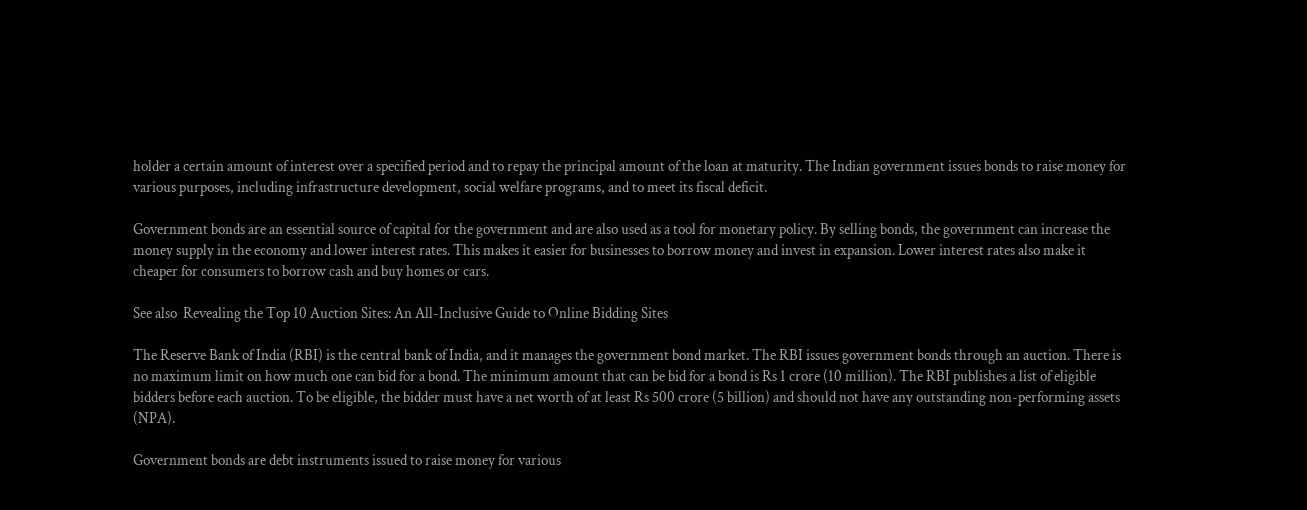holder a certain amount of interest over a specified period and to repay the principal amount of the loan at maturity. The Indian government issues bonds to raise money for various purposes, including infrastructure development, social welfare programs, and to meet its fiscal deficit.

Government bonds are an essential source of capital for the government and are also used as a tool for monetary policy. By selling bonds, the government can increase the money supply in the economy and lower interest rates. This makes it easier for businesses to borrow money and invest in expansion. Lower interest rates also make it cheaper for consumers to borrow cash and buy homes or cars.

See also  Revealing the Top 10 Auction Sites: An All-Inclusive Guide to Online Bidding Sites

The Reserve Bank of India (RBI) is the central bank of India, and it manages the government bond market. The RBI issues government bonds through an auction. There is no maximum limit on how much one can bid for a bond. The minimum amount that can be bid for a bond is Rs 1 crore (10 million). The RBI publishes a list of eligible bidders before each auction. To be eligible, the bidder must have a net worth of at least Rs 500 crore (5 billion) and should not have any outstanding non-performing assets (NPA).

Government bonds are debt instruments issued to raise money for various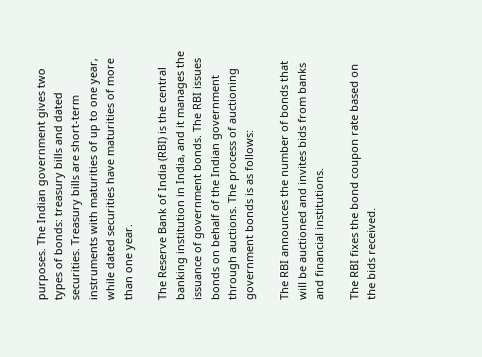purposes. The Indian government gives two types of bonds: treasury bills and dated securities. Treasury bills are short-term instruments with maturities of up to one year, while dated securities have maturities of more than one year.

The Reserve Bank of India (RBI) is the central banking institution in India, and it manages the issuance of government bonds. The RBI issues bonds on behalf of the Indian government through auctions. The process of auctioning government bonds is as follows:

The RBI announces the number of bonds that will be auctioned and invites bids from banks and financial institutions.

The RBI fixes the bond coupon rate based on the bids received.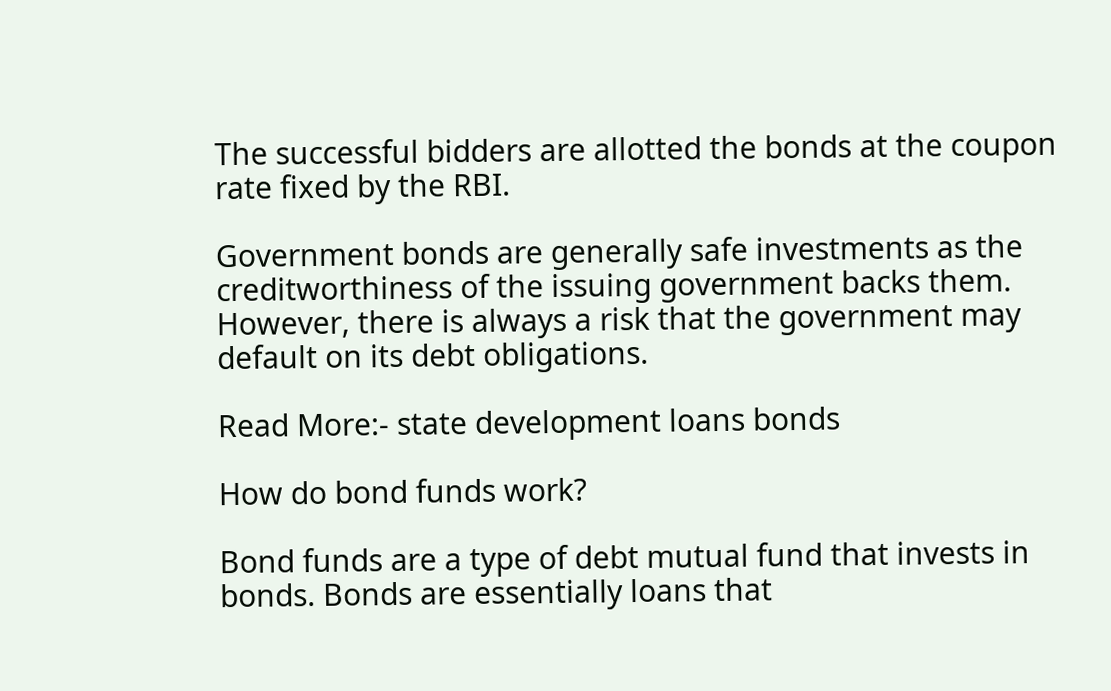The successful bidders are allotted the bonds at the coupon rate fixed by the RBI.

Government bonds are generally safe investments as the creditworthiness of the issuing government backs them. However, there is always a risk that the government may default on its debt obligations.

Read More:- state development loans bonds

How do bond funds work?

Bond funds are a type of debt mutual fund that invests in bonds. Bonds are essentially loans that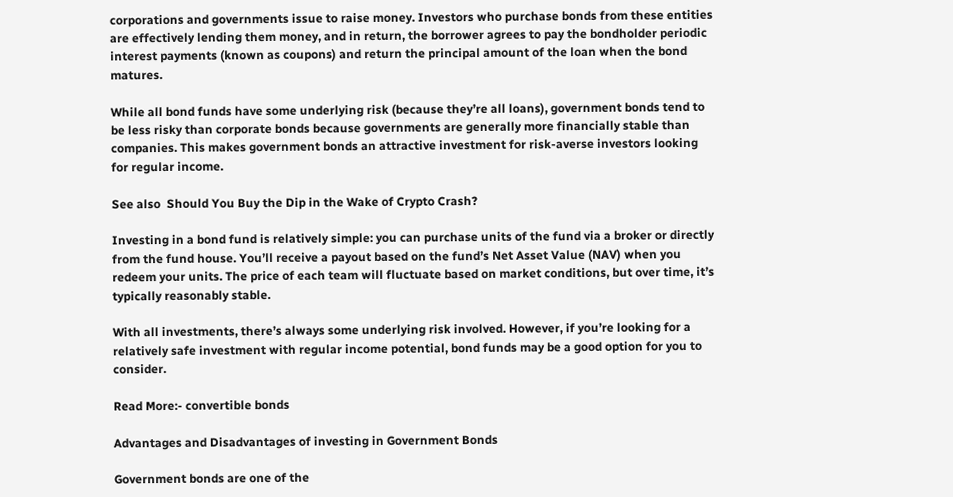corporations and governments issue to raise money. Investors who purchase bonds from these entities are effectively lending them money, and in return, the borrower agrees to pay the bondholder periodic interest payments (known as coupons) and return the principal amount of the loan when the bond matures.

While all bond funds have some underlying risk (because they’re all loans), government bonds tend to be less risky than corporate bonds because governments are generally more financially stable than companies. This makes government bonds an attractive investment for risk-averse investors looking for regular income.

See also  Should You Buy the Dip in the Wake of Crypto Crash?

Investing in a bond fund is relatively simple: you can purchase units of the fund via a broker or directly from the fund house. You’ll receive a payout based on the fund’s Net Asset Value (NAV) when you redeem your units. The price of each team will fluctuate based on market conditions, but over time, it’s typically reasonably stable.

With all investments, there’s always some underlying risk involved. However, if you’re looking for a relatively safe investment with regular income potential, bond funds may be a good option for you to consider.

Read More:- convertible bonds

Advantages and Disadvantages of investing in Government Bonds

Government bonds are one of the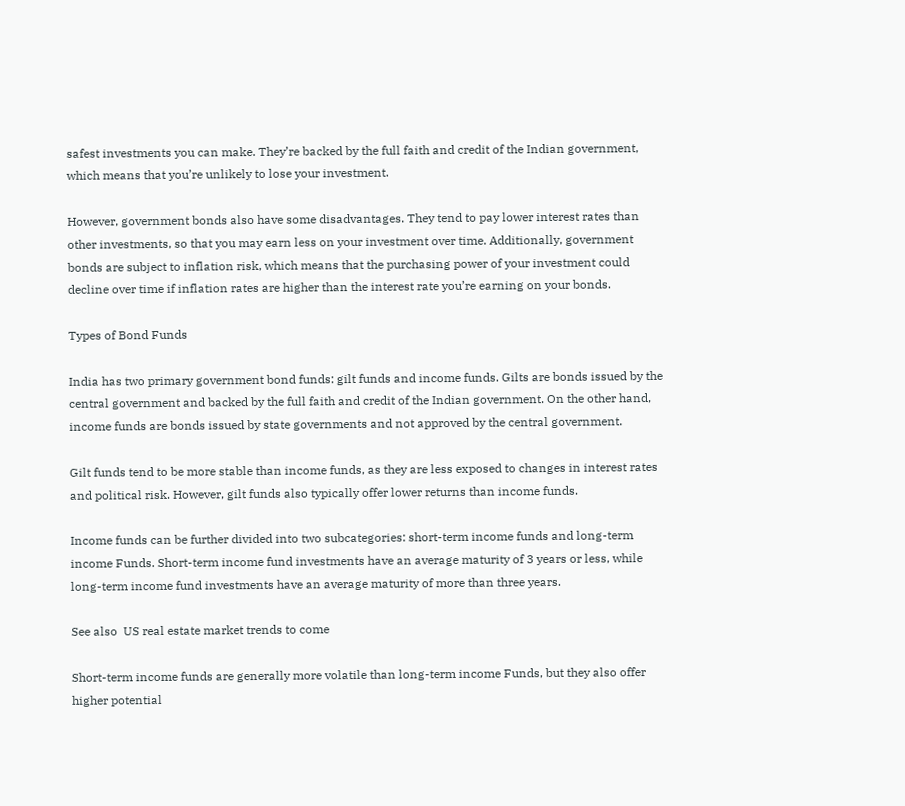safest investments you can make. They’re backed by the full faith and credit of the Indian government, which means that you’re unlikely to lose your investment.

However, government bonds also have some disadvantages. They tend to pay lower interest rates than other investments, so that you may earn less on your investment over time. Additionally, government bonds are subject to inflation risk, which means that the purchasing power of your investment could decline over time if inflation rates are higher than the interest rate you’re earning on your bonds.

Types of Bond Funds

India has two primary government bond funds: gilt funds and income funds. Gilts are bonds issued by the central government and backed by the full faith and credit of the Indian government. On the other hand, income funds are bonds issued by state governments and not approved by the central government.

Gilt funds tend to be more stable than income funds, as they are less exposed to changes in interest rates and political risk. However, gilt funds also typically offer lower returns than income funds.

Income funds can be further divided into two subcategories: short-term income funds and long-term income Funds. Short-term income fund investments have an average maturity of 3 years or less, while long-term income fund investments have an average maturity of more than three years.

See also  US real estate market trends to come

Short-term income funds are generally more volatile than long-term income Funds, but they also offer higher potential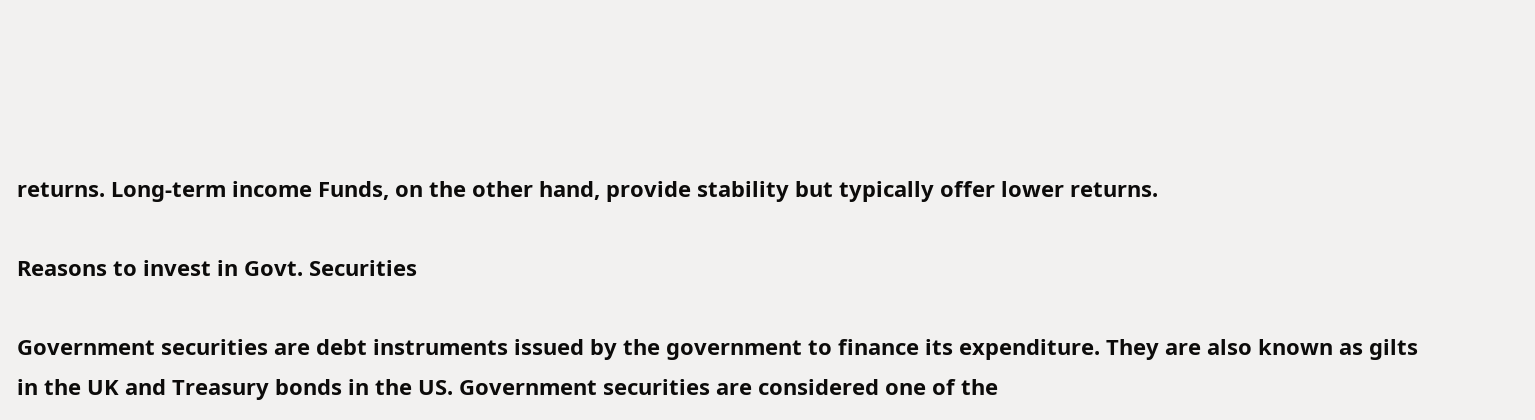returns. Long-term income Funds, on the other hand, provide stability but typically offer lower returns.

Reasons to invest in Govt. Securities

Government securities are debt instruments issued by the government to finance its expenditure. They are also known as gilts in the UK and Treasury bonds in the US. Government securities are considered one of the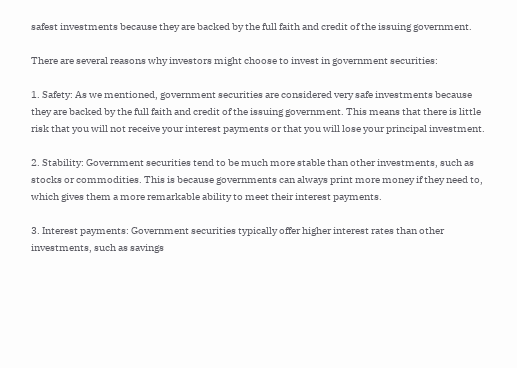safest investments because they are backed by the full faith and credit of the issuing government.

There are several reasons why investors might choose to invest in government securities:

1. Safety: As we mentioned, government securities are considered very safe investments because they are backed by the full faith and credit of the issuing government. This means that there is little risk that you will not receive your interest payments or that you will lose your principal investment.

2. Stability: Government securities tend to be much more stable than other investments, such as stocks or commodities. This is because governments can always print more money if they need to, which gives them a more remarkable ability to meet their interest payments.

3. Interest payments: Government securities typically offer higher interest rates than other investments, such as savings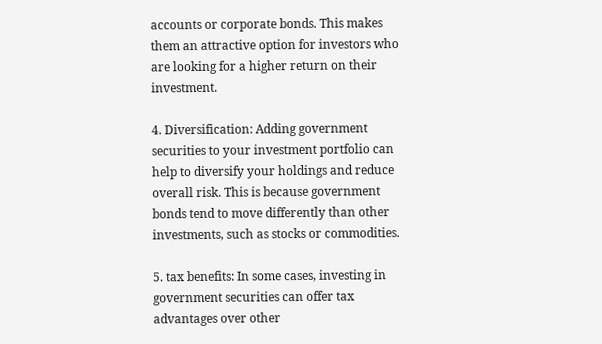accounts or corporate bonds. This makes them an attractive option for investors who are looking for a higher return on their investment.

4. Diversification: Adding government securities to your investment portfolio can help to diversify your holdings and reduce overall risk. This is because government bonds tend to move differently than other investments, such as stocks or commodities.

5. tax benefits: In some cases, investing in government securities can offer tax advantages over other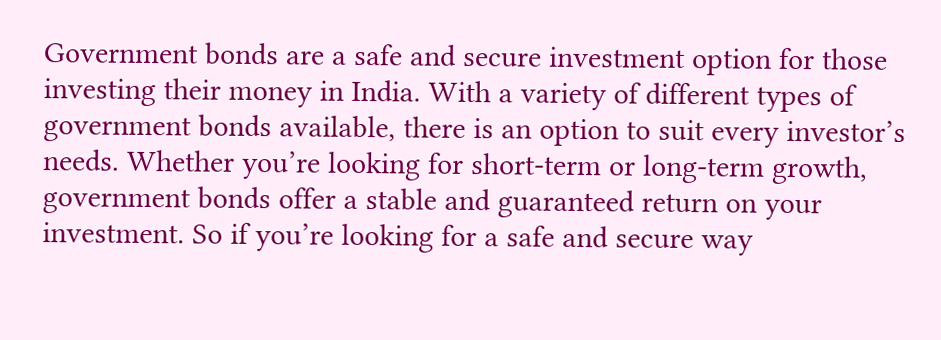Government bonds are a safe and secure investment option for those investing their money in India. With a variety of different types of government bonds available, there is an option to suit every investor’s needs. Whether you’re looking for short-term or long-term growth, government bonds offer a stable and guaranteed return on your investment. So if you’re looking for a safe and secure way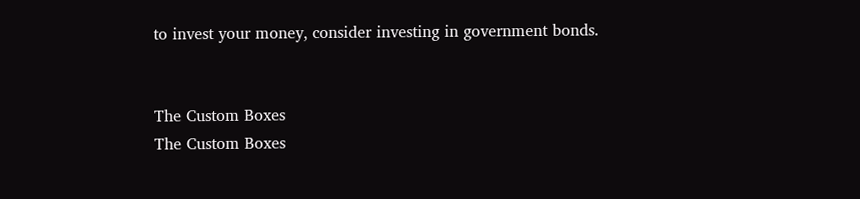to invest your money, consider investing in government bonds.


The Custom Boxes
The Custom Boxes